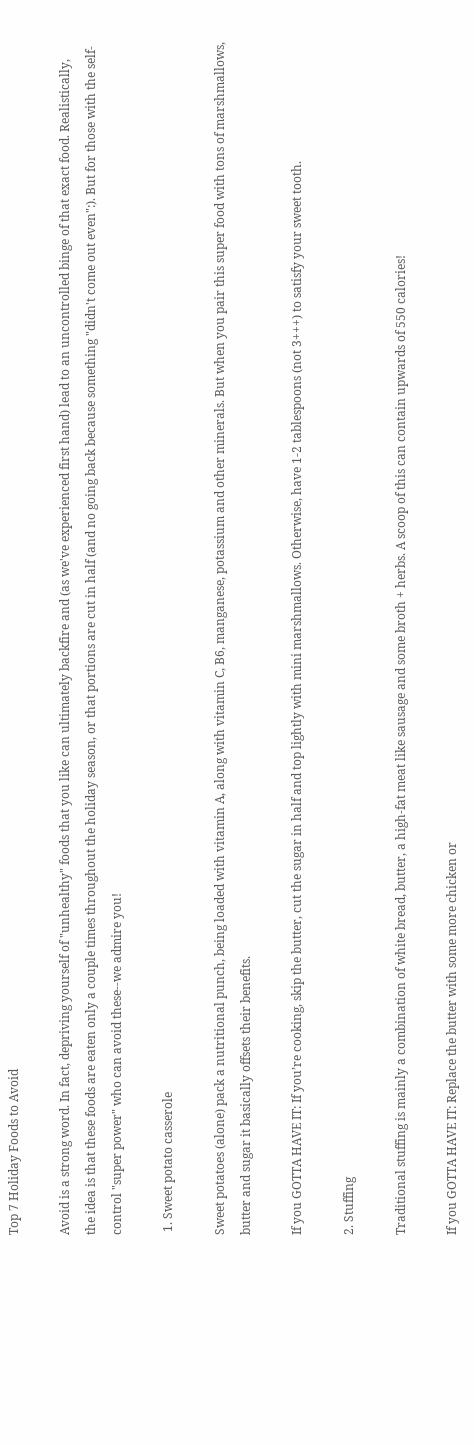Top 7 Holiday Foods to Avoid

Avoid is a strong word. In fact, depriving yourself of "unhealthy" foods that you like can ultimately backfire and (as we've experienced first hand) lead to an uncontrolled binge of that exact food. Realistically, the idea is that these foods are eaten only a couple times throughout the holiday season, or that portions are cut in half (and no going back because something "didn't come out even":). But for those with the self-control "super power" who can avoid these--we admire you!

 1. Sweet potato casserole

Sweet potatoes (alone) pack a nutritional punch, being loaded with vitamin A, along with vitamin C, B6, manganese, potassium and other minerals. But when you pair this super food with tons of marshmallows, butter and sugar it basically offsets their benefits.

If you GOTTA HAVE IT: If you’re cooking, skip the butter, cut the sugar in half and top lightly with mini marshmallows. Otherwise, have 1-2 tablespoons (not 3+++) to satisfy your sweet tooth.

2. Stuffing

Traditional stuffing is mainly a combination of white bread, butter, a high-fat meat like sausage and some broth + herbs. A scoop of this can contain upwards of 550 calories!

If you GOTTA HAVE IT: Replace the butter with some more chicken or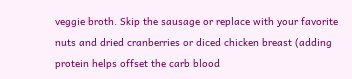veggie broth. Skip the sausage or replace with your favorite nuts and dried cranberries or diced chicken breast (adding protein helps offset the carb blood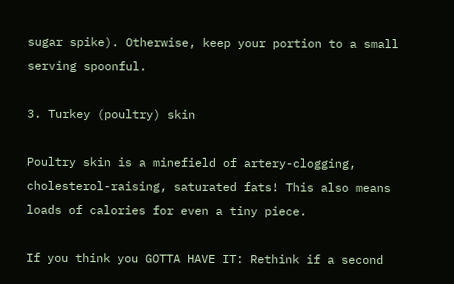sugar spike). Otherwise, keep your portion to a small serving spoonful.

3. Turkey (poultry) skin

Poultry skin is a minefield of artery-clogging, cholesterol-raising, saturated fats! This also means loads of calories for even a tiny piece.

If you think you GOTTA HAVE IT: Rethink if a second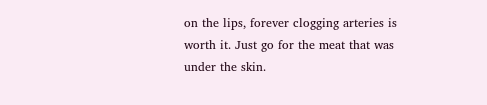on the lips, forever clogging arteries is worth it. Just go for the meat that was under the skin.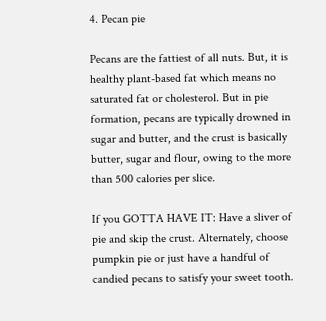4. Pecan pie

Pecans are the fattiest of all nuts. But, it is healthy plant-based fat which means no saturated fat or cholesterol. But in pie formation, pecans are typically drowned in sugar and butter, and the crust is basically butter, sugar and flour, owing to the more than 500 calories per slice.

If you GOTTA HAVE IT: Have a sliver of pie and skip the crust. Alternately, choose pumpkin pie or just have a handful of candied pecans to satisfy your sweet tooth.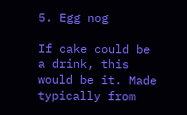5. Egg nog

If cake could be a drink, this would be it. Made typically from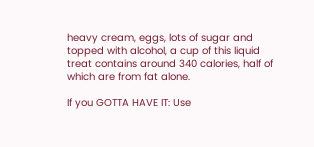heavy cream, eggs, lots of sugar and topped with alcohol, a cup of this liquid treat contains around 340 calories, half of which are from fat alone.

If you GOTTA HAVE IT: Use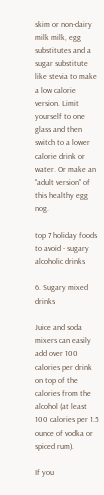skim or non-dairy milk milk, egg substitutes and a sugar substitute like stevia to make a low calorie version. Limit yourself to one glass and then switch to a lower calorie drink or water. Or make an "adult version" of this healthy egg nog.

top 7 holiday foods to avoid - sugary alcoholic drinks

6. Sugary mixed drinks

Juice and soda mixers can easily add over 100 calories per drink on top of the calories from the alcohol (at least 100 calories per 1.5 ounce of vodka or spiced rum).

If you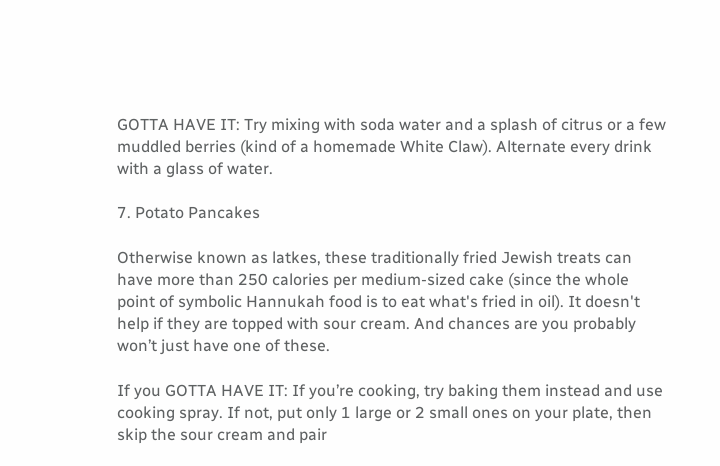GOTTA HAVE IT: Try mixing with soda water and a splash of citrus or a few muddled berries (kind of a homemade White Claw). Alternate every drink with a glass of water.

7. Potato Pancakes

Otherwise known as latkes, these traditionally fried Jewish treats can have more than 250 calories per medium-sized cake (since the whole point of symbolic Hannukah food is to eat what's fried in oil). It doesn't help if they are topped with sour cream. And chances are you probably won’t just have one of these.

If you GOTTA HAVE IT: If you’re cooking, try baking them instead and use cooking spray. If not, put only 1 large or 2 small ones on your plate, then skip the sour cream and pair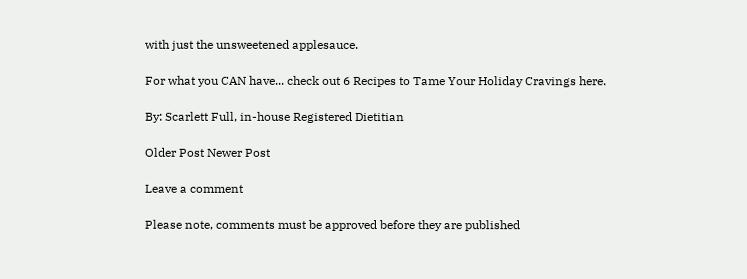with just the unsweetened applesauce.

For what you CAN have... check out 6 Recipes to Tame Your Holiday Cravings here.

By: Scarlett Full, in-house Registered Dietitian

Older Post Newer Post

Leave a comment

Please note, comments must be approved before they are published